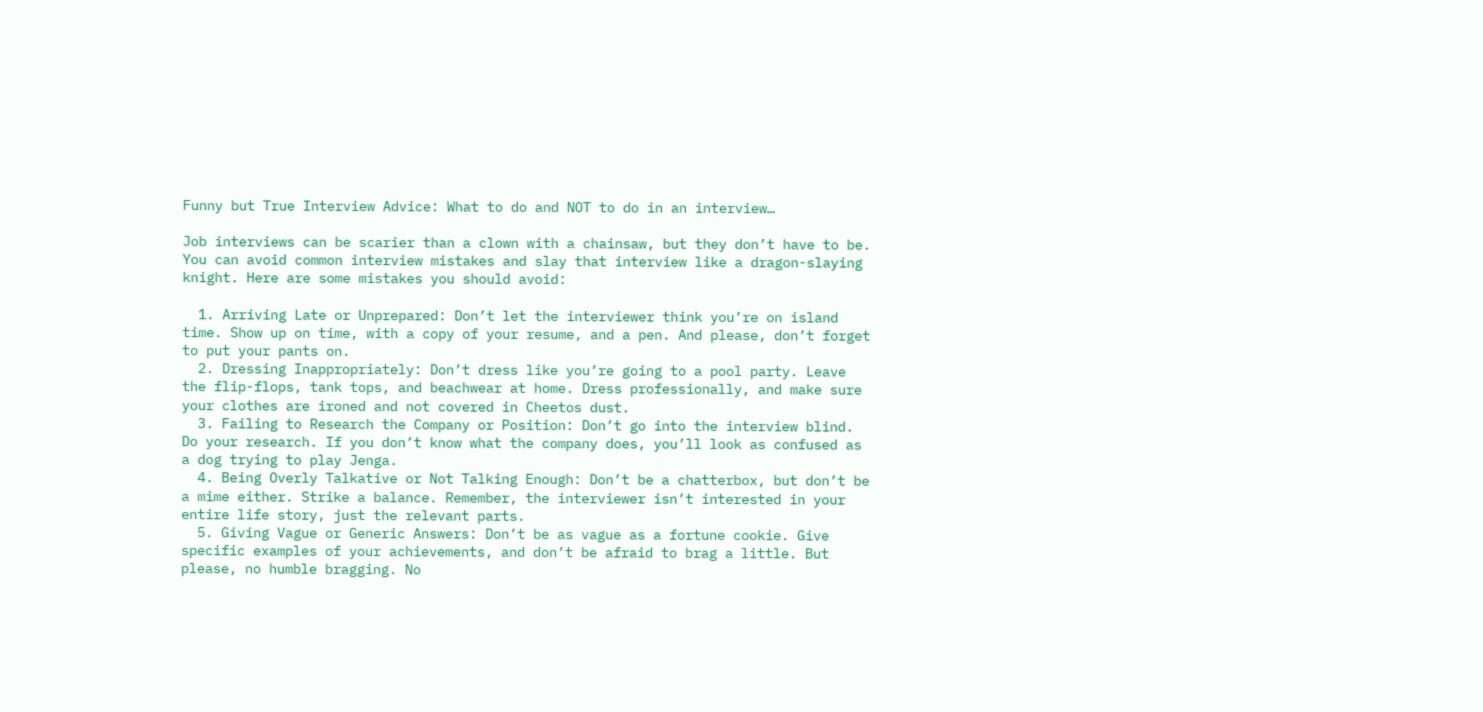Funny but True Interview Advice: What to do and NOT to do in an interview…

Job interviews can be scarier than a clown with a chainsaw, but they don’t have to be. You can avoid common interview mistakes and slay that interview like a dragon-slaying knight. Here are some mistakes you should avoid:

  1. Arriving Late or Unprepared: Don’t let the interviewer think you’re on island time. Show up on time, with a copy of your resume, and a pen. And please, don’t forget to put your pants on.
  2. Dressing Inappropriately: Don’t dress like you’re going to a pool party. Leave the flip-flops, tank tops, and beachwear at home. Dress professionally, and make sure your clothes are ironed and not covered in Cheetos dust.
  3. Failing to Research the Company or Position: Don’t go into the interview blind. Do your research. If you don’t know what the company does, you’ll look as confused as a dog trying to play Jenga.
  4. Being Overly Talkative or Not Talking Enough: Don’t be a chatterbox, but don’t be a mime either. Strike a balance. Remember, the interviewer isn’t interested in your entire life story, just the relevant parts.
  5. Giving Vague or Generic Answers: Don’t be as vague as a fortune cookie. Give specific examples of your achievements, and don’t be afraid to brag a little. But please, no humble bragging. No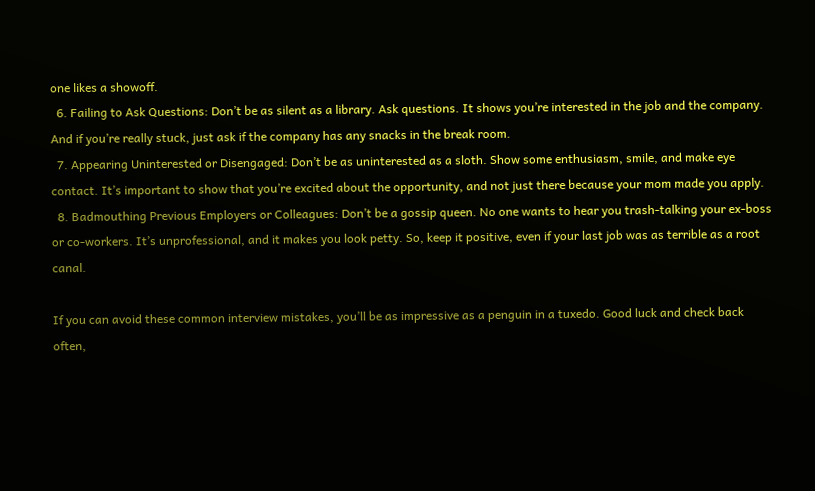one likes a showoff.
  6. Failing to Ask Questions: Don’t be as silent as a library. Ask questions. It shows you’re interested in the job and the company. And if you’re really stuck, just ask if the company has any snacks in the break room.
  7. Appearing Uninterested or Disengaged: Don’t be as uninterested as a sloth. Show some enthusiasm, smile, and make eye contact. It’s important to show that you’re excited about the opportunity, and not just there because your mom made you apply.
  8. Badmouthing Previous Employers or Colleagues: Don’t be a gossip queen. No one wants to hear you trash-talking your ex-boss or co-workers. It’s unprofessional, and it makes you look petty. So, keep it positive, even if your last job was as terrible as a root canal.

If you can avoid these common interview mistakes, you’ll be as impressive as a penguin in a tuxedo. Good luck and check back often,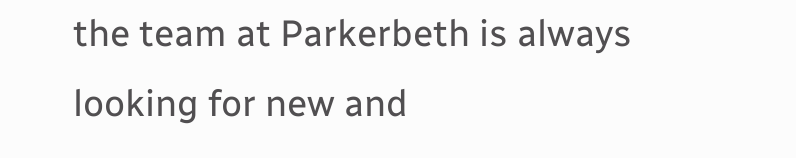the team at Parkerbeth is always looking for new and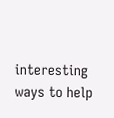interesting ways to help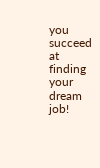you succeed at finding your dream job!